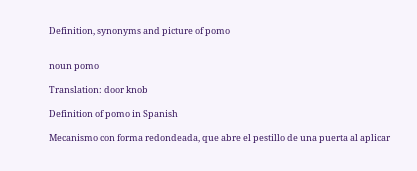Definition, synonyms and picture of pomo


noun pomo

Translation: door knob

Definition of pomo in Spanish

Mecanismo con forma redondeada, que abre el pestillo de una puerta al aplicar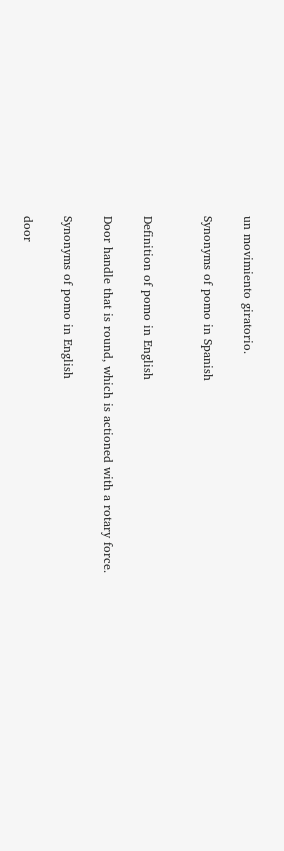un movimiento giratorio.

Synonyms of pomo in Spanish


Definition of pomo in English

Door handle that is round, which is actioned with a rotary force.

Synonyms of pomo in English

door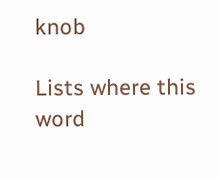knob

Lists where this word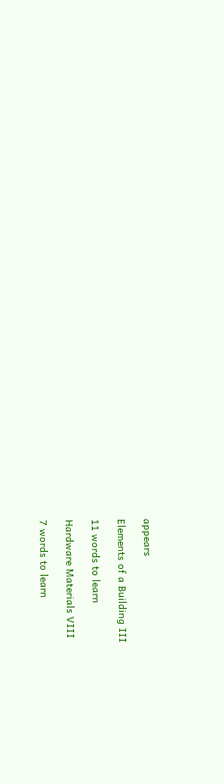appears

Elements of a Building III

11 words to learn

Hardware Materials VIII

7 words to learn